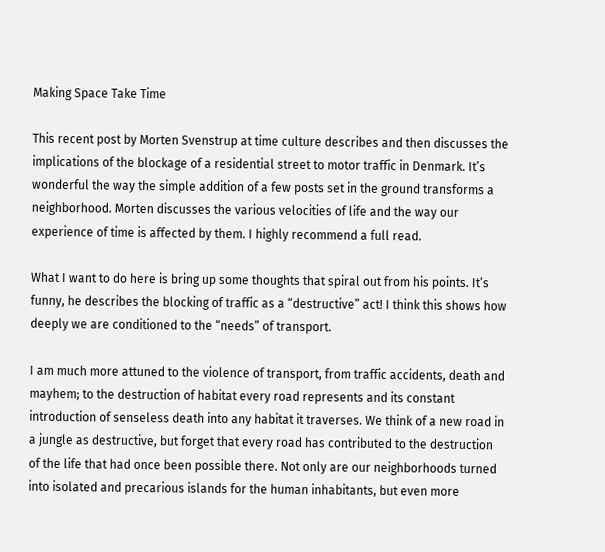Making Space Take Time

This recent post by Morten Svenstrup at time culture describes and then discusses the implications of the blockage of a residential street to motor traffic in Denmark. It’s wonderful the way the simple addition of a few posts set in the ground transforms a neighborhood. Morten discusses the various velocities of life and the way our experience of time is affected by them. I highly recommend a full read.

What I want to do here is bring up some thoughts that spiral out from his points. It’s funny, he describes the blocking of traffic as a “destructive” act! I think this shows how deeply we are conditioned to the “needs” of transport.

I am much more attuned to the violence of transport, from traffic accidents, death and mayhem; to the destruction of habitat every road represents and its constant introduction of senseless death into any habitat it traverses. We think of a new road in a jungle as destructive, but forget that every road has contributed to the destruction of the life that had once been possible there. Not only are our neighborhoods turned into isolated and precarious islands for the human inhabitants, but even more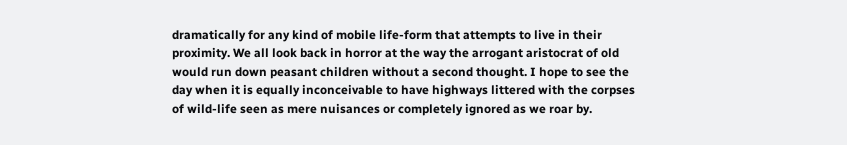dramatically for any kind of mobile life-form that attempts to live in their proximity. We all look back in horror at the way the arrogant aristocrat of old would run down peasant children without a second thought. I hope to see the day when it is equally inconceivable to have highways littered with the corpses of wild-life seen as mere nuisances or completely ignored as we roar by.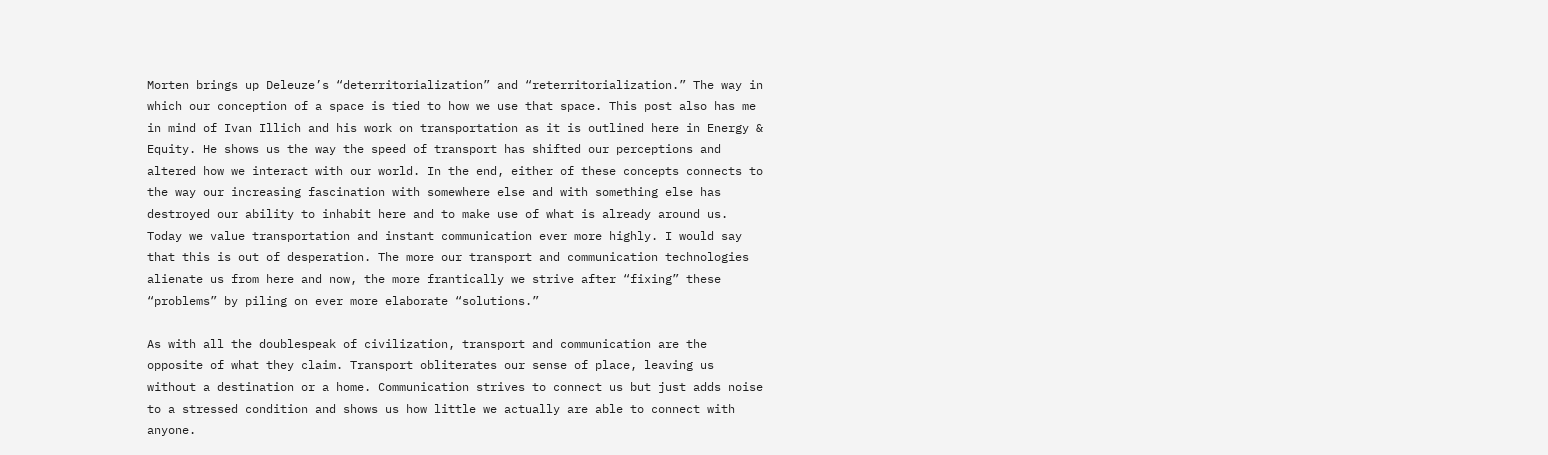Morten brings up Deleuze’s “deterritorialization” and “reterritorialization.” The way in which our conception of a space is tied to how we use that space. This post also has me in mind of Ivan Illich and his work on transportation as it is outlined here in Energy & Equity. He shows us the way the speed of transport has shifted our perceptions and altered how we interact with our world. In the end, either of these concepts connects to the way our increasing fascination with somewhere else and with something else has destroyed our ability to inhabit here and to make use of what is already around us. Today we value transportation and instant communication ever more highly. I would say that this is out of desperation. The more our transport and communication technologies alienate us from here and now, the more frantically we strive after “fixing” these “problems” by piling on ever more elaborate “solutions.”

As with all the doublespeak of civilization, transport and communication are the opposite of what they claim. Transport obliterates our sense of place, leaving us without a destination or a home. Communication strives to connect us but just adds noise to a stressed condition and shows us how little we actually are able to connect with anyone.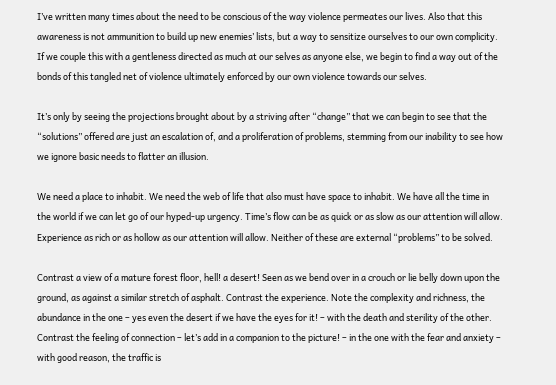I’ve written many times about the need to be conscious of the way violence permeates our lives. Also that this awareness is not ammunition to build up new enemies’ lists, but a way to sensitize ourselves to our own complicity. If we couple this with a gentleness directed as much at our selves as anyone else, we begin to find a way out of the bonds of this tangled net of violence ultimately enforced by our own violence towards our selves.

It’s only by seeing the projections brought about by a striving after “change” that we can begin to see that the “solutions” offered are just an escalation of, and a proliferation of problems, stemming from our inability to see how we ignore basic needs to flatter an illusion.

We need a place to inhabit. We need the web of life that also must have space to inhabit. We have all the time in the world if we can let go of our hyped-up urgency. Time’s flow can be as quick or as slow as our attention will allow. Experience as rich or as hollow as our attention will allow. Neither of these are external “problems” to be solved.

Contrast a view of a mature forest floor, hell! a desert! Seen as we bend over in a crouch or lie belly down upon the ground, as against a similar stretch of asphalt. Contrast the experience. Note the complexity and richness, the abundance in the one – yes even the desert if we have the eyes for it! – with the death and sterility of the other. Contrast the feeling of connection – let’s add in a companion to the picture! – in the one with the fear and anxiety – with good reason, the traffic is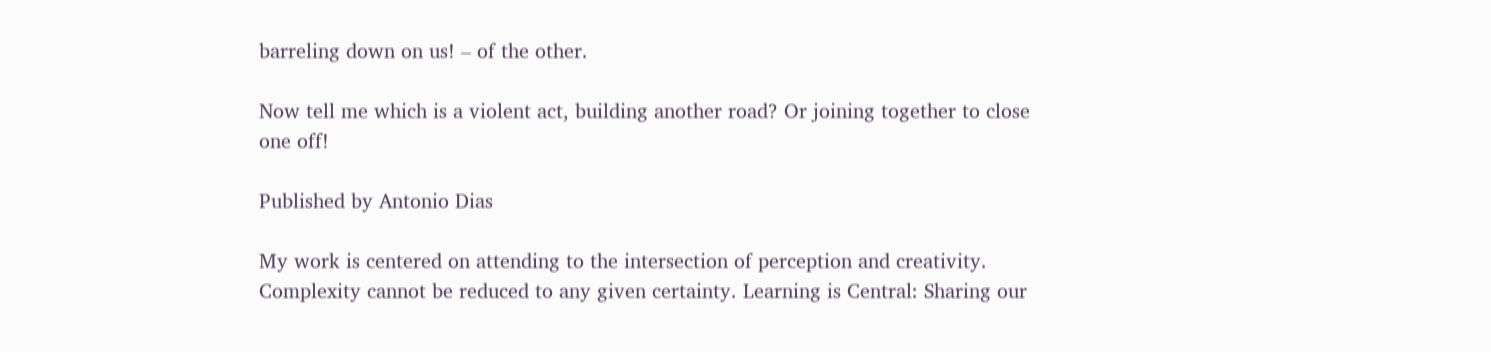barreling down on us! – of the other.

Now tell me which is a violent act, building another road? Or joining together to close one off!

Published by Antonio Dias

My work is centered on attending to the intersection of perception and creativity. Complexity cannot be reduced to any given certainty. Learning is Central: Sharing our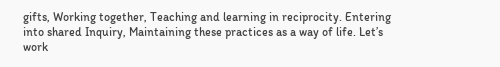gifts, Working together, Teaching and learning in reciprocity. Entering into shared Inquiry, Maintaining these practices as a way of life. Let’s work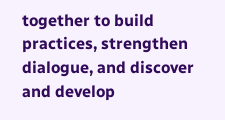together to build practices, strengthen dialogue, and discover and develop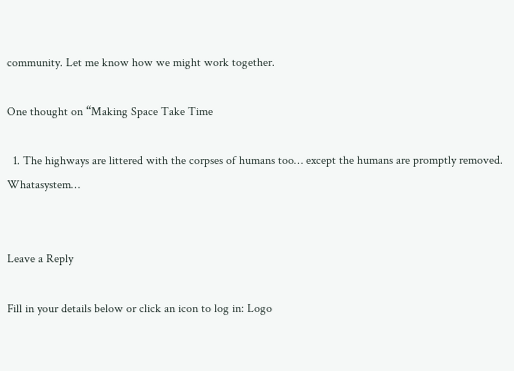community. Let me know how we might work together.

One thought on “Making Space Take Time

  1. The highways are littered with the corpses of humans too… except the humans are promptly removed. Whatasystem…


Leave a Reply

Fill in your details below or click an icon to log in: Logo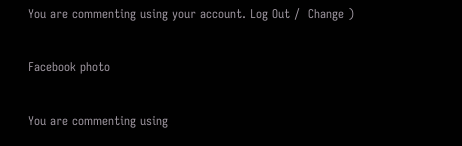You are commenting using your account. Log Out /  Change )

Facebook photo

You are commenting using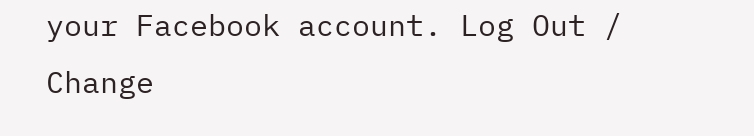your Facebook account. Log Out /  Change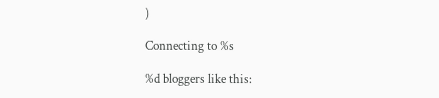)

Connecting to %s

%d bloggers like this: